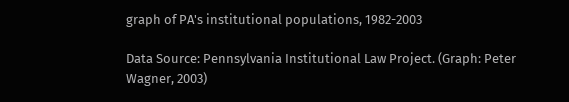graph of PA's institutional populations, 1982-2003

Data Source: Pennsylvania Institutional Law Project. (Graph: Peter Wagner, 2003)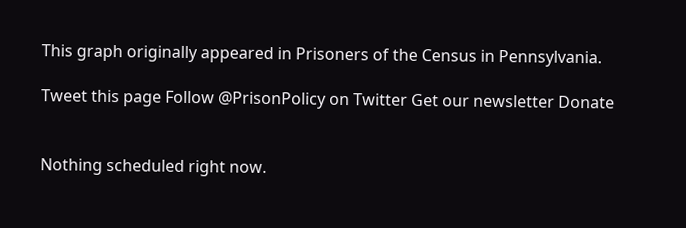This graph originally appeared in Prisoners of the Census in Pennsylvania.

Tweet this page Follow @PrisonPolicy on Twitter Get our newsletter Donate


Nothing scheduled right now.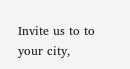Invite us to to your city,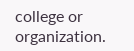college or organization.